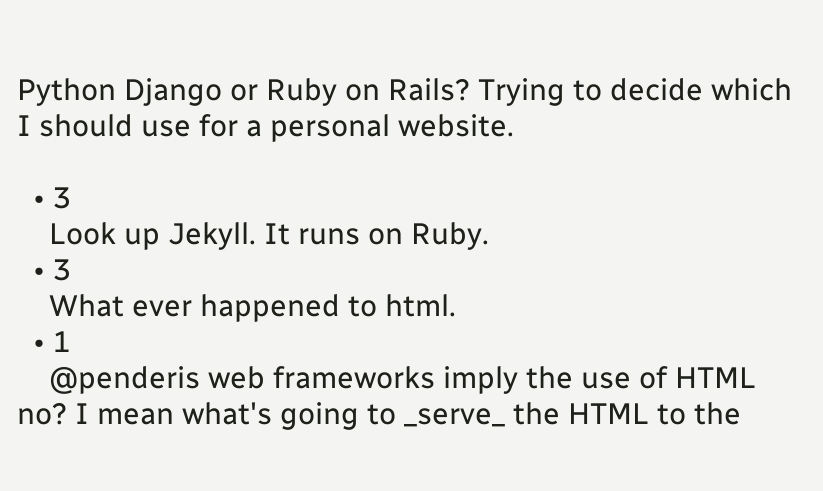Python Django or Ruby on Rails? Trying to decide which I should use for a personal website.

  • 3
    Look up Jekyll. It runs on Ruby.
  • 3
    What ever happened to html.
  • 1
    @penderis web frameworks imply the use of HTML no? I mean what's going to _serve_ the HTML to the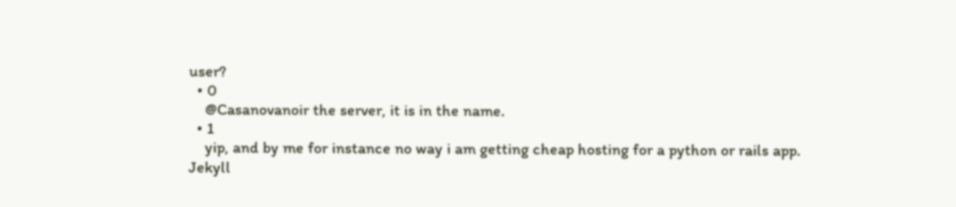user?
  • 0
    @Casanovanoir the server, it is in the name.
  • 1
    yip, and by me for instance no way i am getting cheap hosting for a python or rails app. Jekyll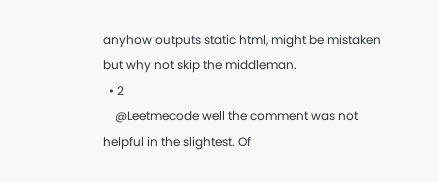anyhow outputs static html, might be mistaken but why not skip the middleman.
  • 2
    @Leetmecode well the comment was not helpful in the slightest. Of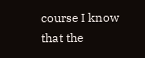course I know that the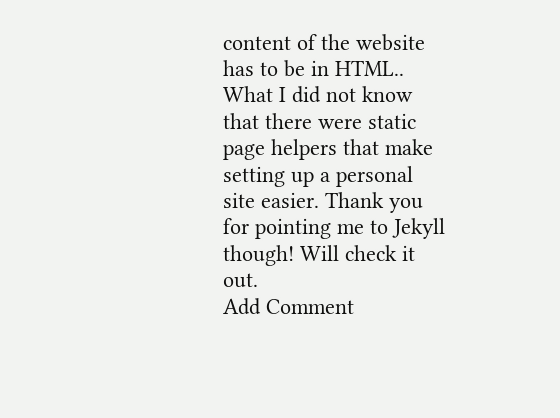content of the website has to be in HTML.. What I did not know that there were static page helpers that make setting up a personal site easier. Thank you for pointing me to Jekyll though! Will check it out.
Add Comment